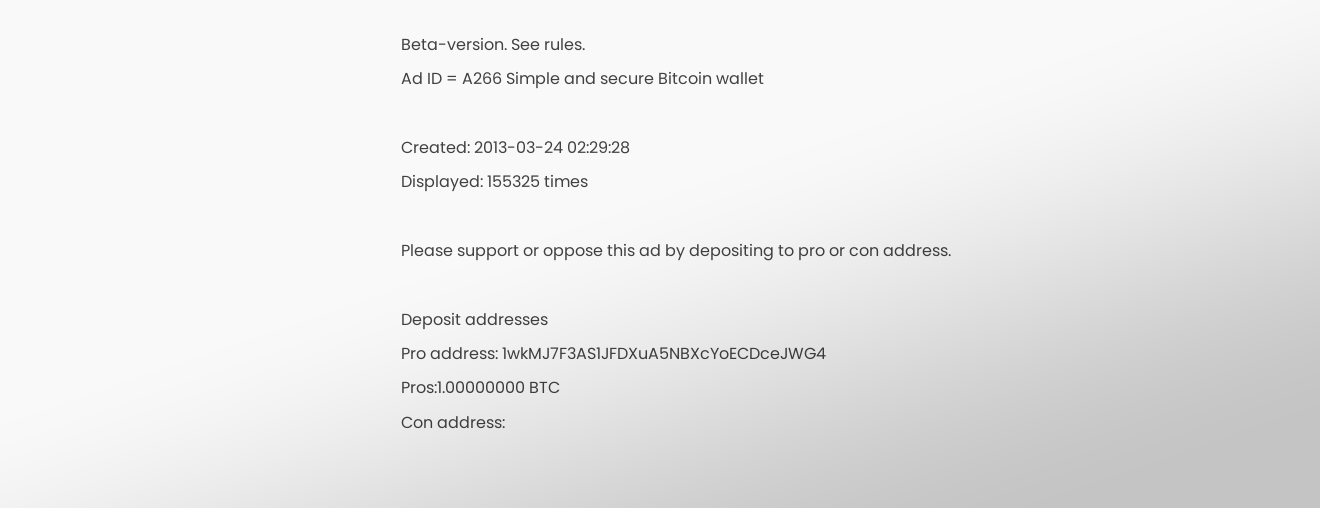Beta-version. See rules.
Ad ID = A266 Simple and secure Bitcoin wallet

Created: 2013-03-24 02:29:28
Displayed: 155325 times

Please support or oppose this ad by depositing to pro or con address.

Deposit addresses
Pro address: 1wkMJ7F3AS1JFDXuA5NBXcYoECDceJWG4
Pros:1.00000000 BTC
Con address: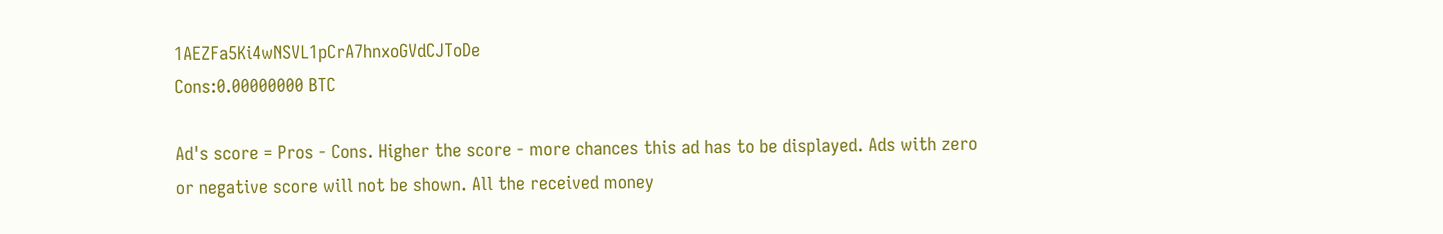1AEZFa5Ki4wNSVL1pCrA7hnxoGVdCJToDe
Cons:0.00000000 BTC

Ad's score = Pros - Cons. Higher the score - more chances this ad has to be displayed. Ads with zero or negative score will not be shown. All the received money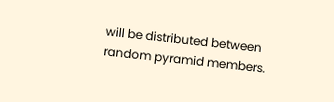will be distributed between random pyramid members.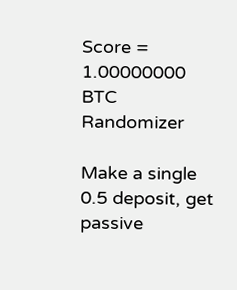Score = 1.00000000 BTC Randomizer

Make a single 0.5 deposit, get passive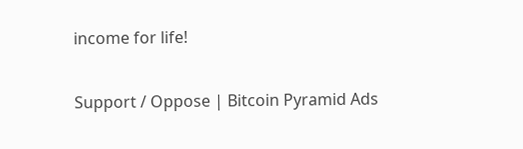income for life!

Support / Oppose | Bitcoin Pyramid Ads